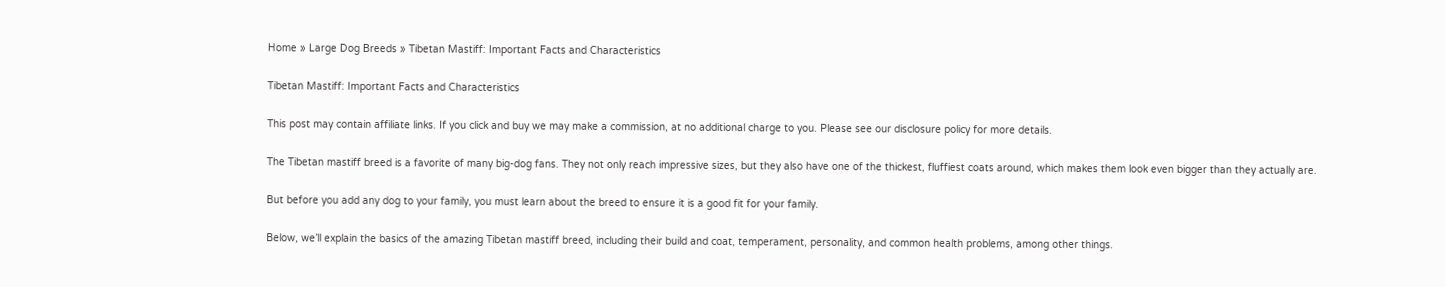Home » Large Dog Breeds » Tibetan Mastiff: Important Facts and Characteristics

Tibetan Mastiff: Important Facts and Characteristics

This post may contain affiliate links. If you click and buy we may make a commission, at no additional charge to you. Please see our disclosure policy for more details.

The Tibetan mastiff breed is a favorite of many big-dog fans. They not only reach impressive sizes, but they also have one of the thickest, fluffiest coats around, which makes them look even bigger than they actually are.

But before you add any dog to your family, you must learn about the breed to ensure it is a good fit for your family.

Below, we’ll explain the basics of the amazing Tibetan mastiff breed, including their build and coat, temperament, personality, and common health problems, among other things.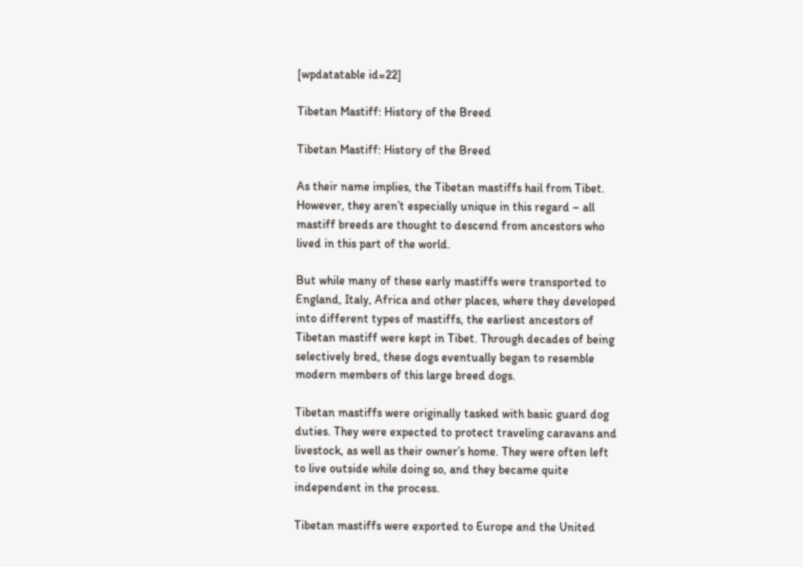[wpdatatable id=22]

Tibetan Mastiff: History of the Breed

Tibetan Mastiff: History of the Breed

As their name implies, the Tibetan mastiffs hail from Tibet. However, they aren’t especially unique in this regard – all mastiff breeds are thought to descend from ancestors who lived in this part of the world.

But while many of these early mastiffs were transported to England, Italy, Africa and other places, where they developed into different types of mastiffs, the earliest ancestors of Tibetan mastiff were kept in Tibet. Through decades of being selectively bred, these dogs eventually began to resemble modern members of this large breed dogs.

Tibetan mastiffs were originally tasked with basic guard dog duties. They were expected to protect traveling caravans and livestock, as well as their owner’s home. They were often left to live outside while doing so, and they became quite independent in the process.

Tibetan mastiffs were exported to Europe and the United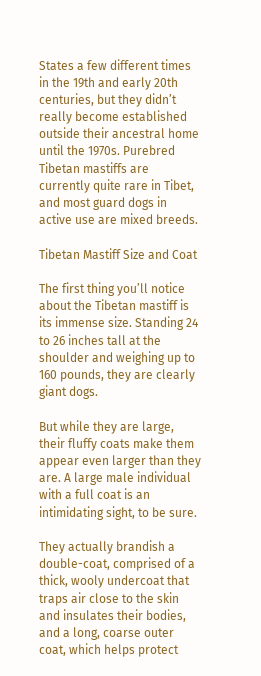States a few different times in the 19th and early 20th centuries, but they didn’t really become established outside their ancestral home until the 1970s. Purebred Tibetan mastiffs are currently quite rare in Tibet, and most guard dogs in active use are mixed breeds.

Tibetan Mastiff Size and Coat

The first thing you’ll notice about the Tibetan mastiff is its immense size. Standing 24 to 26 inches tall at the shoulder and weighing up to 160 pounds, they are clearly giant dogs.

But while they are large, their fluffy coats make them appear even larger than they are. A large male individual with a full coat is an intimidating sight, to be sure.

They actually brandish a double-coat, comprised of a thick, wooly undercoat that traps air close to the skin and insulates their bodies, and a long, coarse outer coat, which helps protect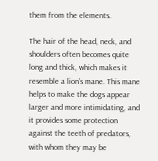them from the elements.

The hair of the head, neck, and shoulders often becomes quite long and thick, which makes it resemble a lion’s mane. This mane helps to make the dogs appear larger and more intimidating, and it provides some protection against the teeth of predators, with whom they may be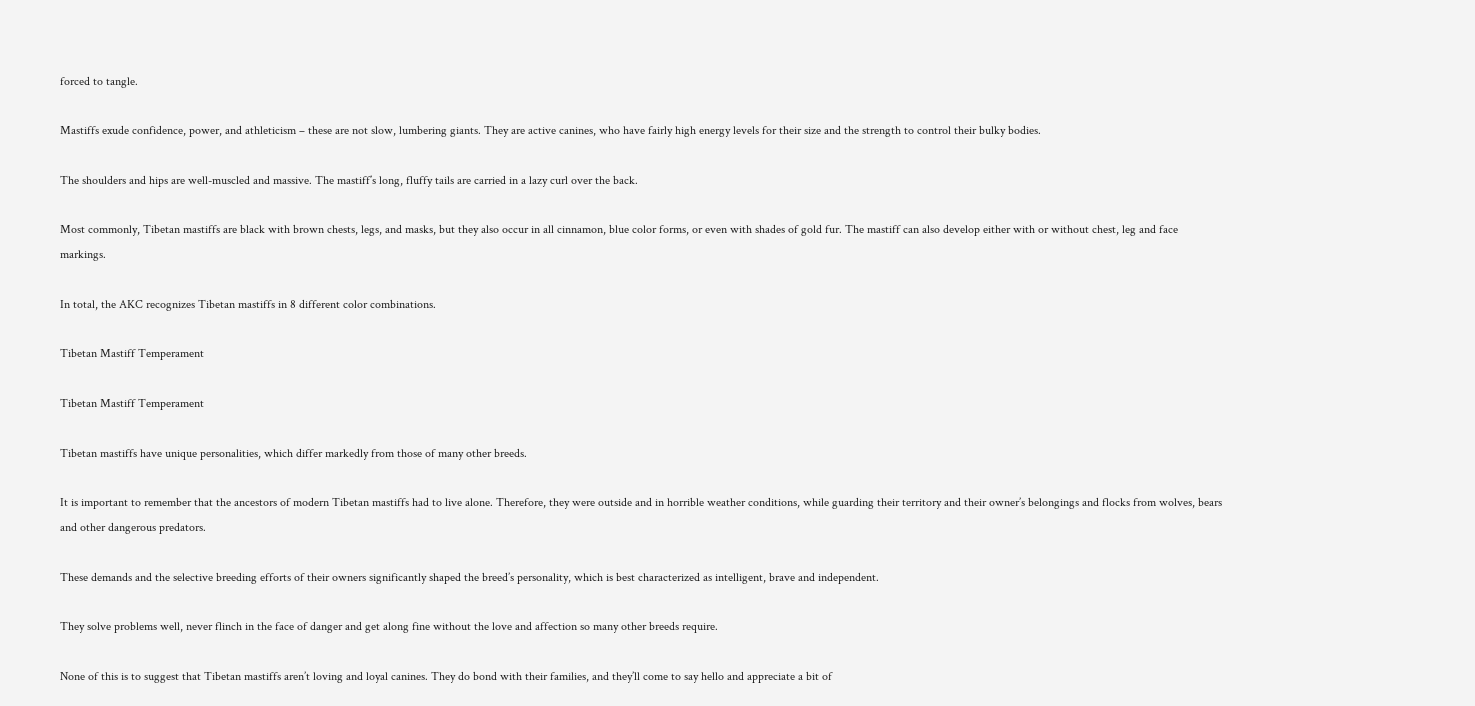forced to tangle.

Mastiffs exude confidence, power, and athleticism – these are not slow, lumbering giants. They are active canines, who have fairly high energy levels for their size and the strength to control their bulky bodies.

The shoulders and hips are well-muscled and massive. The mastiff’s long, fluffy tails are carried in a lazy curl over the back.

Most commonly, Tibetan mastiffs are black with brown chests, legs, and masks, but they also occur in all cinnamon, blue color forms, or even with shades of gold fur. The mastiff can also develop either with or without chest, leg and face markings.

In total, the AKC recognizes Tibetan mastiffs in 8 different color combinations.

Tibetan Mastiff Temperament

Tibetan Mastiff Temperament

Tibetan mastiffs have unique personalities, which differ markedly from those of many other breeds.

It is important to remember that the ancestors of modern Tibetan mastiffs had to live alone. Therefore, they were outside and in horrible weather conditions, while guarding their territory and their owner’s belongings and flocks from wolves, bears and other dangerous predators.

These demands and the selective breeding efforts of their owners significantly shaped the breed’s personality, which is best characterized as intelligent, brave and independent.

They solve problems well, never flinch in the face of danger and get along fine without the love and affection so many other breeds require.

None of this is to suggest that Tibetan mastiffs aren’t loving and loyal canines. They do bond with their families, and they’ll come to say hello and appreciate a bit of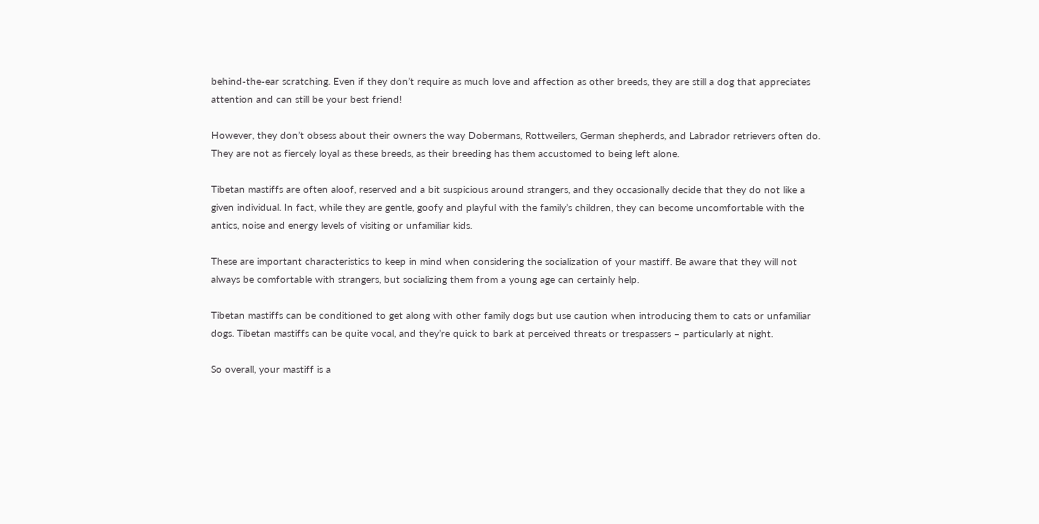behind-the-ear scratching. Even if they don’t require as much love and affection as other breeds, they are still a dog that appreciates attention and can still be your best friend!

However, they don’t obsess about their owners the way Dobermans, Rottweilers, German shepherds, and Labrador retrievers often do. They are not as fiercely loyal as these breeds, as their breeding has them accustomed to being left alone.

Tibetan mastiffs are often aloof, reserved and a bit suspicious around strangers, and they occasionally decide that they do not like a given individual. In fact, while they are gentle, goofy and playful with the family’s children, they can become uncomfortable with the antics, noise and energy levels of visiting or unfamiliar kids.

These are important characteristics to keep in mind when considering the socialization of your mastiff. Be aware that they will not always be comfortable with strangers, but socializing them from a young age can certainly help.

Tibetan mastiffs can be conditioned to get along with other family dogs but use caution when introducing them to cats or unfamiliar dogs. Tibetan mastiffs can be quite vocal, and they’re quick to bark at perceived threats or trespassers – particularly at night.

So overall, your mastiff is a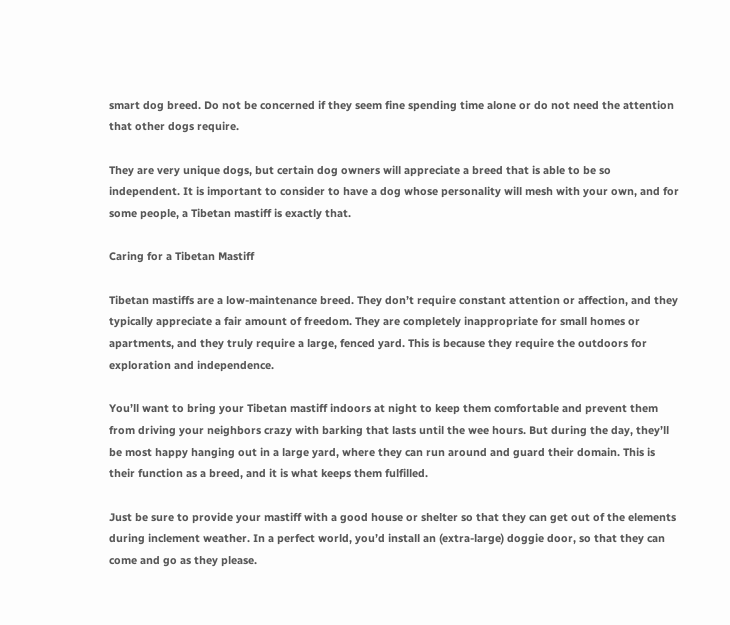smart dog breed. Do not be concerned if they seem fine spending time alone or do not need the attention that other dogs require.

They are very unique dogs, but certain dog owners will appreciate a breed that is able to be so independent. It is important to consider to have a dog whose personality will mesh with your own, and for some people, a Tibetan mastiff is exactly that.

Caring for a Tibetan Mastiff

Tibetan mastiffs are a low-maintenance breed. They don’t require constant attention or affection, and they typically appreciate a fair amount of freedom. They are completely inappropriate for small homes or apartments, and they truly require a large, fenced yard. This is because they require the outdoors for exploration and independence.

You’ll want to bring your Tibetan mastiff indoors at night to keep them comfortable and prevent them from driving your neighbors crazy with barking that lasts until the wee hours. But during the day, they’ll be most happy hanging out in a large yard, where they can run around and guard their domain. This is their function as a breed, and it is what keeps them fulfilled.

Just be sure to provide your mastiff with a good house or shelter so that they can get out of the elements during inclement weather. In a perfect world, you’d install an (extra-large) doggie door, so that they can come and go as they please.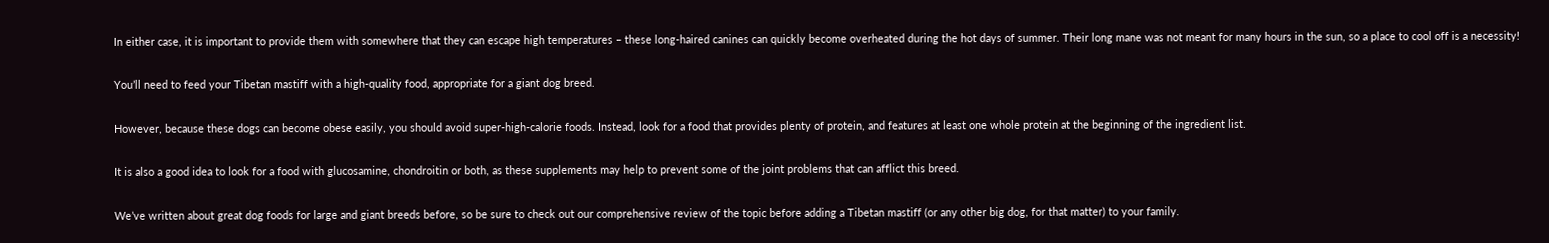In either case, it is important to provide them with somewhere that they can escape high temperatures – these long-haired canines can quickly become overheated during the hot days of summer. Their long mane was not meant for many hours in the sun, so a place to cool off is a necessity!

You’ll need to feed your Tibetan mastiff with a high-quality food, appropriate for a giant dog breed.

However, because these dogs can become obese easily, you should avoid super-high-calorie foods. Instead, look for a food that provides plenty of protein, and features at least one whole protein at the beginning of the ingredient list.

It is also a good idea to look for a food with glucosamine, chondroitin or both, as these supplements may help to prevent some of the joint problems that can afflict this breed.

We’ve written about great dog foods for large and giant breeds before, so be sure to check out our comprehensive review of the topic before adding a Tibetan mastiff (or any other big dog, for that matter) to your family.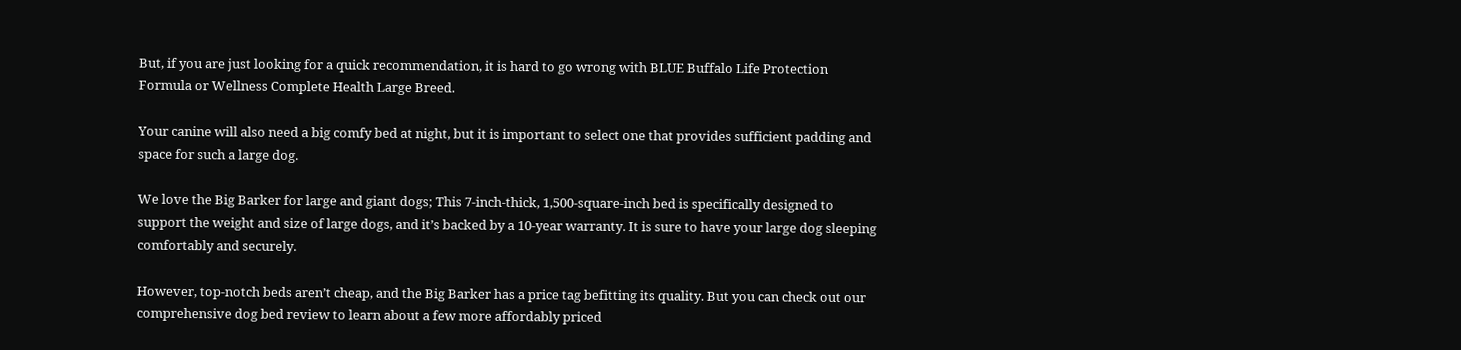But, if you are just looking for a quick recommendation, it is hard to go wrong with BLUE Buffalo Life Protection Formula or Wellness Complete Health Large Breed.

Your canine will also need a big comfy bed at night, but it is important to select one that provides sufficient padding and space for such a large dog.

We love the Big Barker for large and giant dogs; This 7-inch-thick, 1,500-square-inch bed is specifically designed to support the weight and size of large dogs, and it’s backed by a 10-year warranty. It is sure to have your large dog sleeping comfortably and securely.

However, top-notch beds aren’t cheap, and the Big Barker has a price tag befitting its quality. But you can check out our comprehensive dog bed review to learn about a few more affordably priced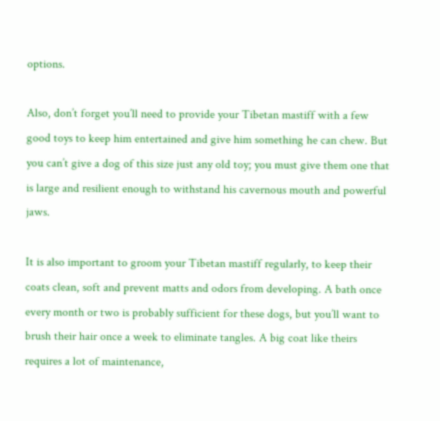options.

Also, don’t forget you’ll need to provide your Tibetan mastiff with a few good toys to keep him entertained and give him something he can chew. But you can’t give a dog of this size just any old toy; you must give them one that is large and resilient enough to withstand his cavernous mouth and powerful jaws.

It is also important to groom your Tibetan mastiff regularly, to keep their coats clean, soft and prevent matts and odors from developing. A bath once every month or two is probably sufficient for these dogs, but you’ll want to brush their hair once a week to eliminate tangles. A big coat like theirs requires a lot of maintenance,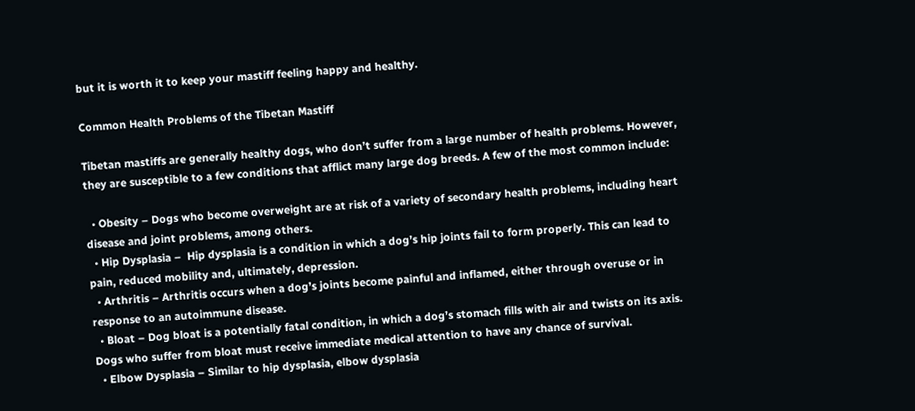but it is worth it to keep your mastiff feeling happy and healthy.

Common Health Problems of the Tibetan Mastiff

Tibetan mastiffs are generally healthy dogs, who don’t suffer from a large number of health problems. However, they are susceptible to a few conditions that afflict many large dog breeds. A few of the most common include:

  • Obesity – Dogs who become overweight are at risk of a variety of secondary health problems, including heart disease and joint problems, among others.
  • Hip Dysplasia –  Hip dysplasia is a condition in which a dog’s hip joints fail to form properly. This can lead to pain, reduced mobility and, ultimately, depression.
  • Arthritis – Arthritis occurs when a dog’s joints become painful and inflamed, either through overuse or in response to an autoimmune disease.
  • Bloat – Dog bloat is a potentially fatal condition, in which a dog’s stomach fills with air and twists on its axis. Dogs who suffer from bloat must receive immediate medical attention to have any chance of survival.
  • Elbow Dysplasia – Similar to hip dysplasia, elbow dysplasia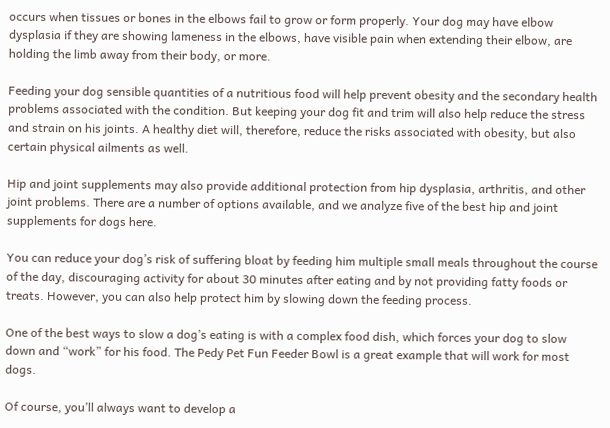occurs when tissues or bones in the elbows fail to grow or form properly. Your dog may have elbow dysplasia if they are showing lameness in the elbows, have visible pain when extending their elbow, are holding the limb away from their body, or more.

Feeding your dog sensible quantities of a nutritious food will help prevent obesity and the secondary health problems associated with the condition. But keeping your dog fit and trim will also help reduce the stress and strain on his joints. A healthy diet will, therefore, reduce the risks associated with obesity, but also certain physical ailments as well.

Hip and joint supplements may also provide additional protection from hip dysplasia, arthritis, and other joint problems. There are a number of options available, and we analyze five of the best hip and joint supplements for dogs here.

You can reduce your dog’s risk of suffering bloat by feeding him multiple small meals throughout the course of the day, discouraging activity for about 30 minutes after eating and by not providing fatty foods or treats. However, you can also help protect him by slowing down the feeding process.

One of the best ways to slow a dog’s eating is with a complex food dish, which forces your dog to slow down and “work” for his food. The Pedy Pet Fun Feeder Bowl is a great example that will work for most dogs.

Of course, you’ll always want to develop a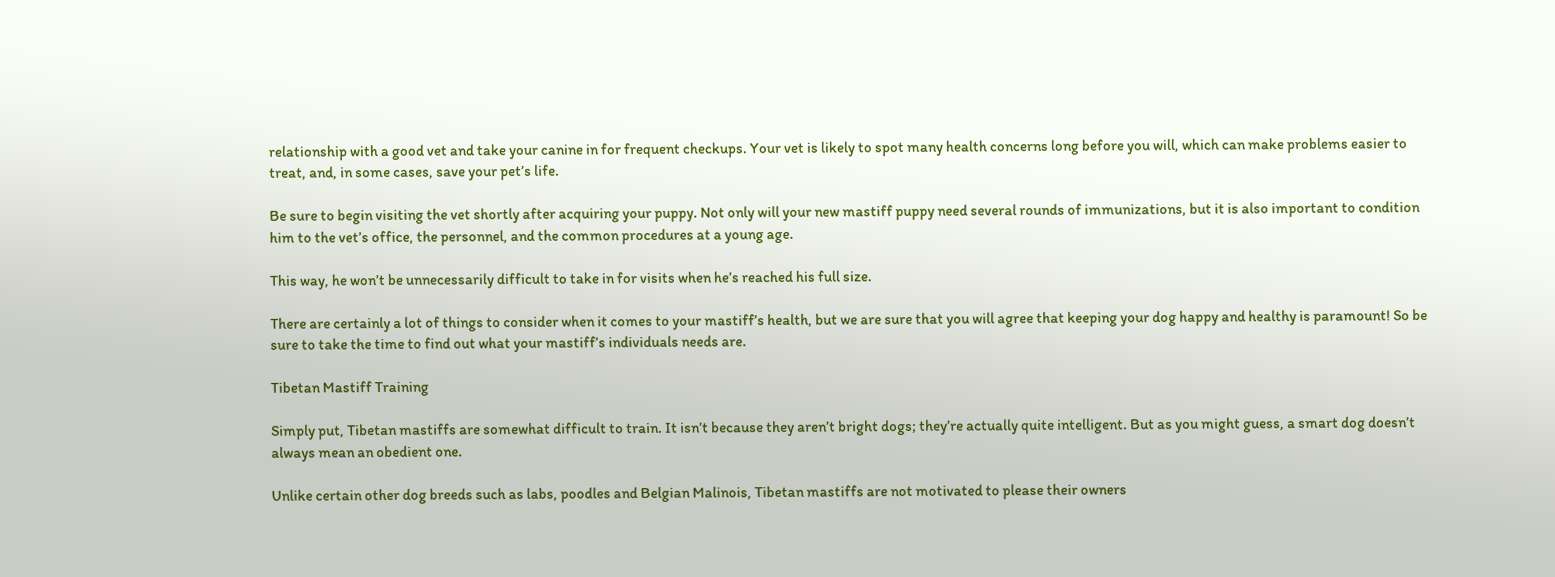relationship with a good vet and take your canine in for frequent checkups. Your vet is likely to spot many health concerns long before you will, which can make problems easier to treat, and, in some cases, save your pet’s life.

Be sure to begin visiting the vet shortly after acquiring your puppy. Not only will your new mastiff puppy need several rounds of immunizations, but it is also important to condition him to the vet’s office, the personnel, and the common procedures at a young age.

This way, he won’t be unnecessarily difficult to take in for visits when he’s reached his full size.

There are certainly a lot of things to consider when it comes to your mastiff’s health, but we are sure that you will agree that keeping your dog happy and healthy is paramount! So be sure to take the time to find out what your mastiff’s individuals needs are.

Tibetan Mastiff Training

Simply put, Tibetan mastiffs are somewhat difficult to train. It isn’t because they aren’t bright dogs; they’re actually quite intelligent. But as you might guess, a smart dog doesn’t always mean an obedient one.

Unlike certain other dog breeds such as labs, poodles and Belgian Malinois, Tibetan mastiffs are not motivated to please their owners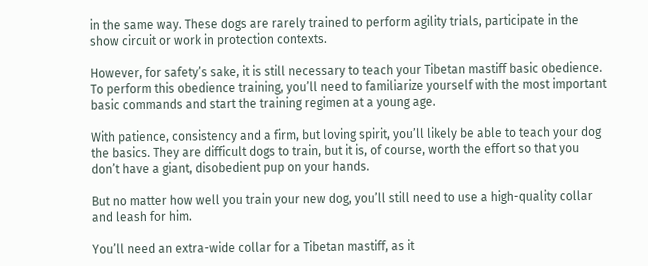in the same way. These dogs are rarely trained to perform agility trials, participate in the show circuit or work in protection contexts.

However, for safety’s sake, it is still necessary to teach your Tibetan mastiff basic obedience. To perform this obedience training, you’ll need to familiarize yourself with the most important basic commands and start the training regimen at a young age.

With patience, consistency and a firm, but loving spirit, you’ll likely be able to teach your dog the basics. They are difficult dogs to train, but it is, of course, worth the effort so that you don’t have a giant, disobedient pup on your hands.

But no matter how well you train your new dog, you’ll still need to use a high-quality collar and leash for him.

You’ll need an extra-wide collar for a Tibetan mastiff, as it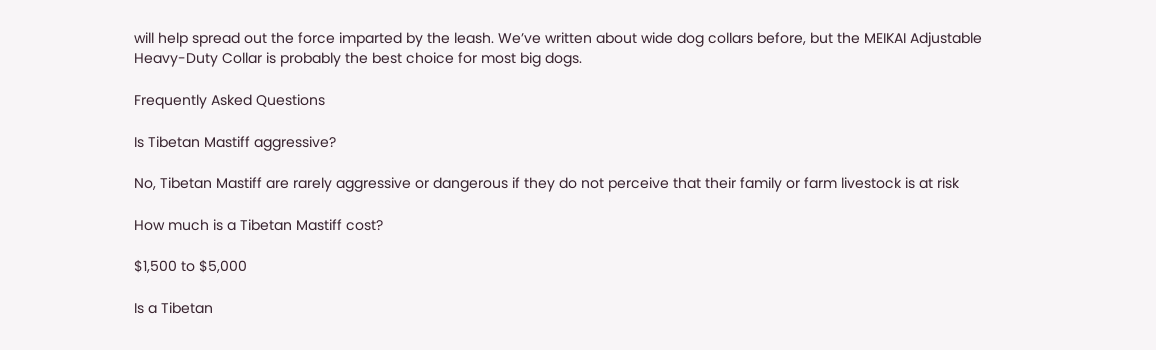will help spread out the force imparted by the leash. We’ve written about wide dog collars before, but the MEIKAI Adjustable Heavy-Duty Collar is probably the best choice for most big dogs.

Frequently Asked Questions

Is Tibetan Mastiff aggressive?

No, Tibetan Mastiff are rarely aggressive or dangerous if they do not perceive that their family or farm livestock is at risk

How much is a Tibetan Mastiff cost?

$1,500 to $5,000

Is a Tibetan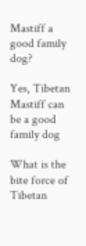Mastiff a good family dog?

Yes, Tibetan Mastiff can be a good family dog

What is the bite force of Tibetan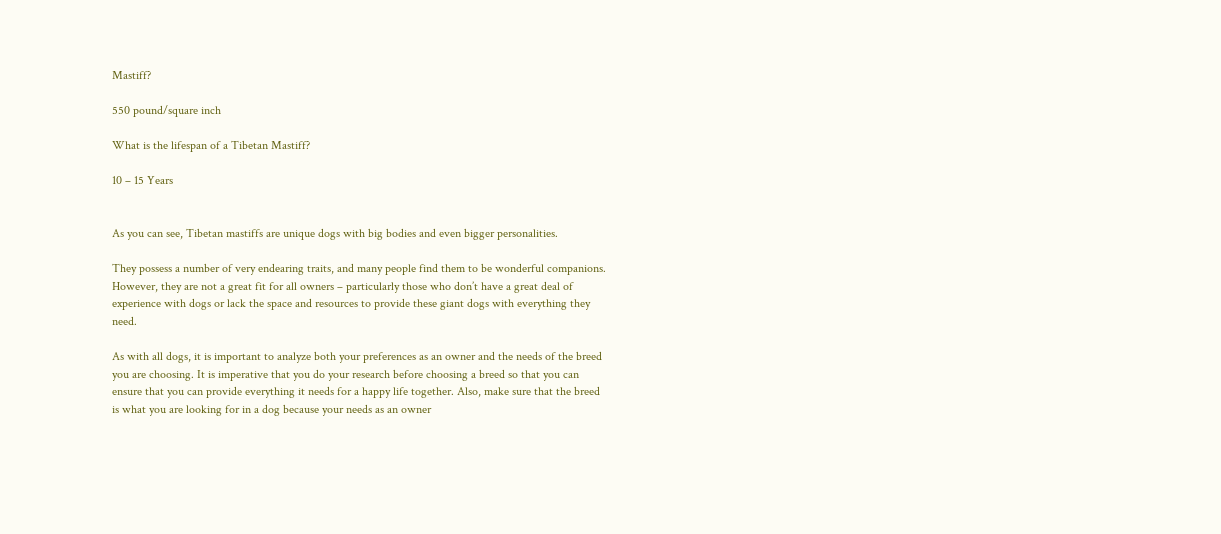Mastiff?

550 pound/square inch

What is the lifespan of a Tibetan Mastiff?

10 – 15 Years


As you can see, Tibetan mastiffs are unique dogs with big bodies and even bigger personalities.

They possess a number of very endearing traits, and many people find them to be wonderful companions. However, they are not a great fit for all owners – particularly those who don’t have a great deal of experience with dogs or lack the space and resources to provide these giant dogs with everything they need.

As with all dogs, it is important to analyze both your preferences as an owner and the needs of the breed you are choosing. It is imperative that you do your research before choosing a breed so that you can ensure that you can provide everything it needs for a happy life together. Also, make sure that the breed is what you are looking for in a dog because your needs as an owner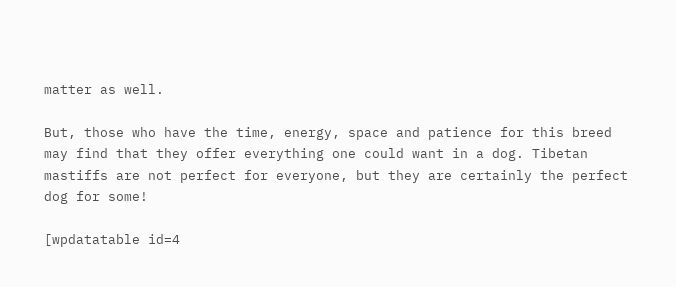matter as well.

But, those who have the time, energy, space and patience for this breed may find that they offer everything one could want in a dog. Tibetan mastiffs are not perfect for everyone, but they are certainly the perfect dog for some!

[wpdatatable id=4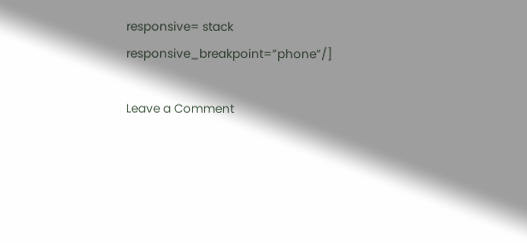responsive= stack responsive_breakpoint=”phone”/]

Leave a Comment